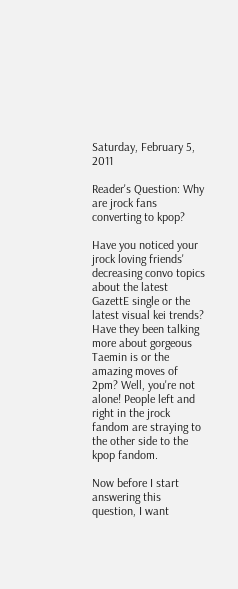Saturday, February 5, 2011

Reader's Question: Why are jrock fans converting to kpop?

Have you noticed your jrock loving friends' decreasing convo topics about the latest GazettE single or the latest visual kei trends? Have they been talking more about gorgeous Taemin is or the amazing moves of 2pm? Well, you're not alone! People left and right in the jrock fandom are straying to the other side to the kpop fandom.

Now before I start answering this question, I want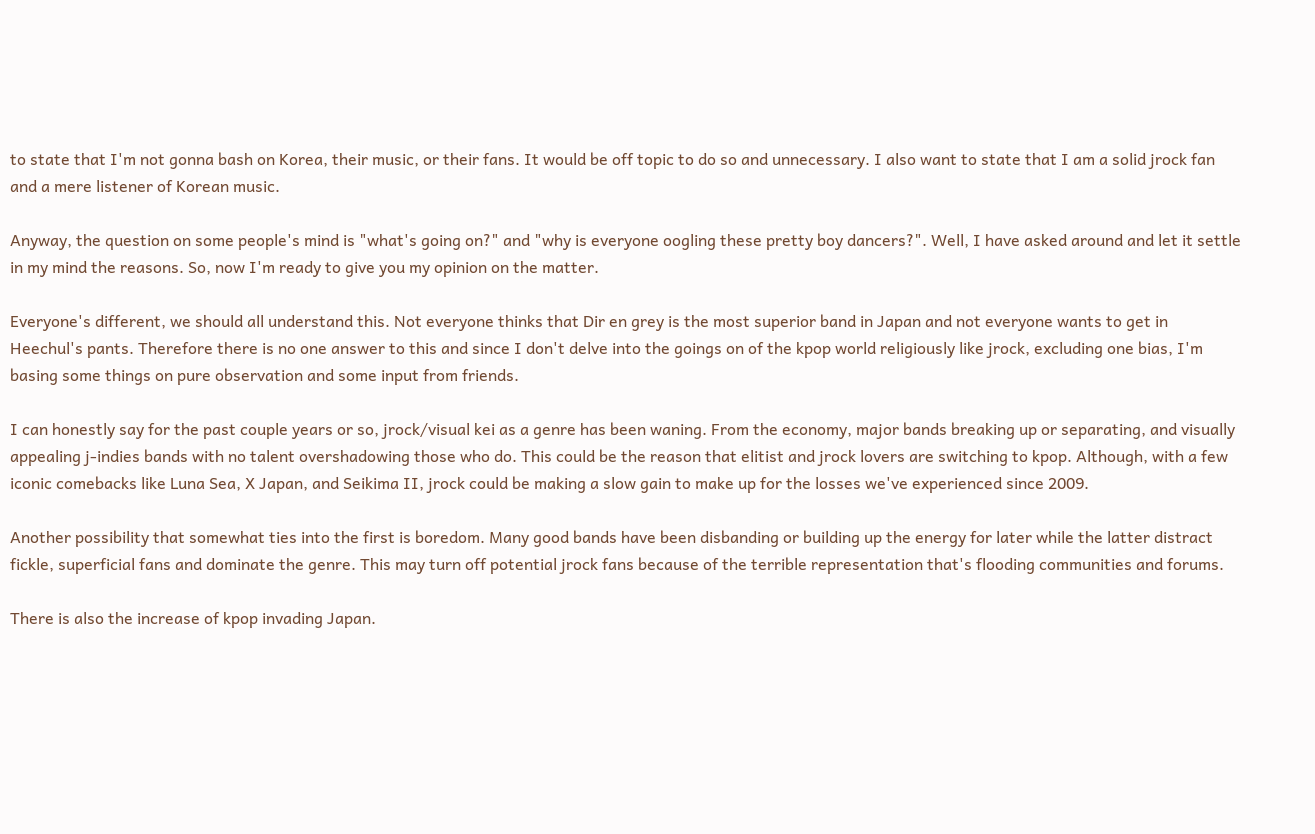to state that I'm not gonna bash on Korea, their music, or their fans. It would be off topic to do so and unnecessary. I also want to state that I am a solid jrock fan and a mere listener of Korean music.

Anyway, the question on some people's mind is "what's going on?" and "why is everyone oogling these pretty boy dancers?". Well, I have asked around and let it settle in my mind the reasons. So, now I'm ready to give you my opinion on the matter.

Everyone's different, we should all understand this. Not everyone thinks that Dir en grey is the most superior band in Japan and not everyone wants to get in Heechul's pants. Therefore there is no one answer to this and since I don't delve into the goings on of the kpop world religiously like jrock, excluding one bias, I'm basing some things on pure observation and some input from friends.

I can honestly say for the past couple years or so, jrock/visual kei as a genre has been waning. From the economy, major bands breaking up or separating, and visually appealing j-indies bands with no talent overshadowing those who do. This could be the reason that elitist and jrock lovers are switching to kpop. Although, with a few iconic comebacks like Luna Sea, X Japan, and Seikima II, jrock could be making a slow gain to make up for the losses we've experienced since 2009.

Another possibility that somewhat ties into the first is boredom. Many good bands have been disbanding or building up the energy for later while the latter distract fickle, superficial fans and dominate the genre. This may turn off potential jrock fans because of the terrible representation that's flooding communities and forums.

There is also the increase of kpop invading Japan.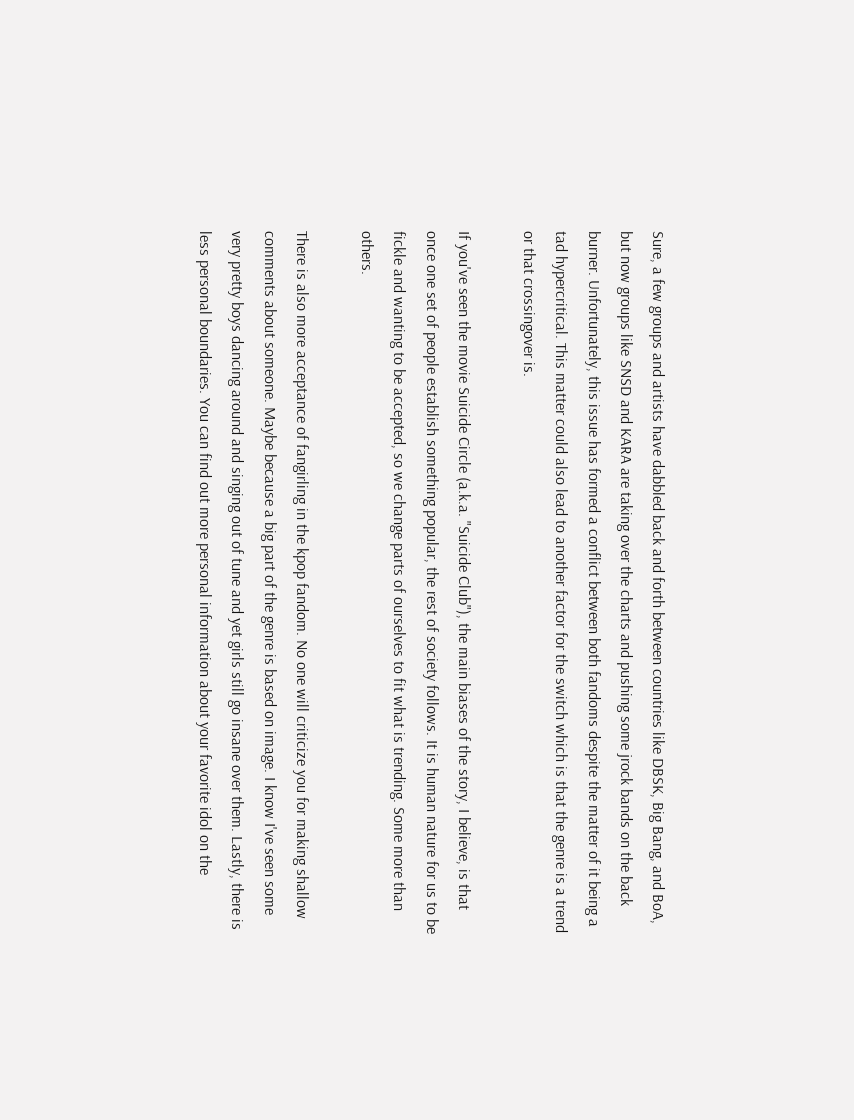Sure, a few groups and artists have dabbled back and forth between countries like DBSK, Big Bang, and BoA, but now groups like SNSD and KARA are taking over the charts and pushing some jrock bands on the back burner. Unfortunately, this issue has formed a conflict between both fandoms despite the matter of it being a tad hypercritical. This matter could also lead to another factor for the switch which is that the genre is a trend or that crossingover is.

If you've seen the movie Suicide Circle (a.k.a. "Suicide Club"), the main biases of the story, I believe, is that once one set of people establish something popular, the rest of society follows. It is human nature for us to be fickle and wanting to be accepted, so we change parts of ourselves to fit what is trending. Some more than others.

There is also more acceptance of fangirling in the kpop fandom. No one will criticize you for making shallow comments about someone. Maybe because a big part of the genre is based on image. I know I've seen some very pretty boys dancing around and singing out of tune and yet girls still go insane over them. Lastly, there is less personal boundaries. You can find out more personal information about your favorite idol on the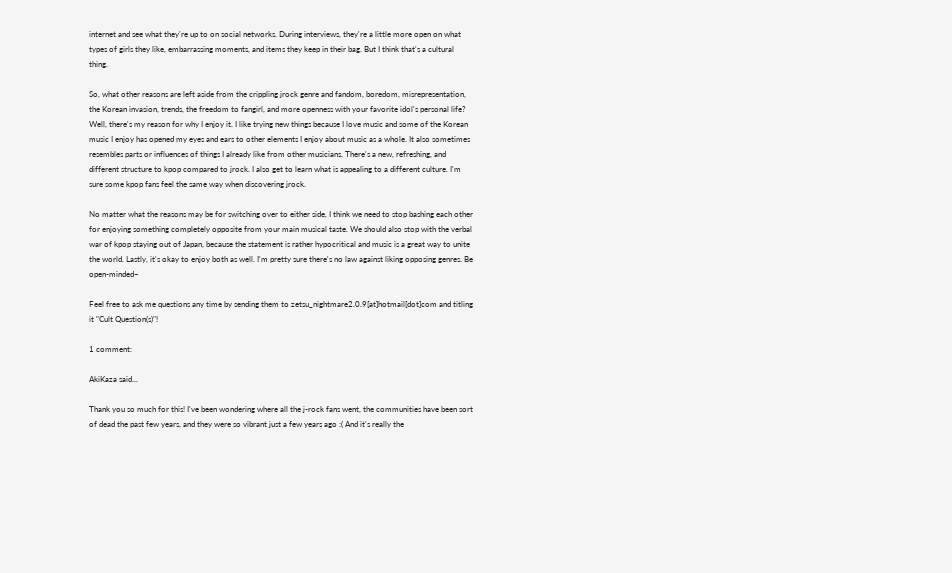internet and see what they're up to on social networks. During interviews, they're a little more open on what types of girls they like, embarrassing moments, and items they keep in their bag. But I think that's a cultural thing.

So, what other reasons are left aside from the crippling jrock genre and fandom, boredom, misrepresentation, the Korean invasion, trends, the freedom to fangirl, and more openness with your favorite idol's personal life? Well, there's my reason for why I enjoy it. I like trying new things because I love music and some of the Korean music I enjoy has opened my eyes and ears to other elements I enjoy about music as a whole. It also sometimes resembles parts or influences of things I already like from other musicians. There's a new, refreshing, and different structure to kpop compared to jrock. I also get to learn what is appealing to a different culture. I'm sure some kpop fans feel the same way when discovering jrock.

No matter what the reasons may be for switching over to either side, I think we need to stop bashing each other for enjoying something completely opposite from your main musical taste. We should also stop with the verbal war of kpop staying out of Japan, because the statement is rather hypocritical and music is a great way to unite the world. Lastly, it's okay to enjoy both as well. I'm pretty sure there's no law against liking opposing genres. Be open-minded~

Feel free to ask me questions any time by sending them to zetsu_nightmare2.0.9[at]hotmail[dot]com and titling it "Cult Question(s)"!

1 comment:

AkiKaza said...

Thank you so much for this! I've been wondering where all the j-rock fans went, the communities have been sort of dead the past few years, and they were so vibrant just a few years ago :( And it's really the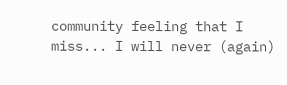community feeling that I miss... I will never (again)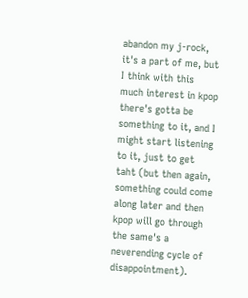abandon my j-rock, it's a part of me, but I think with this much interest in kpop there's gotta be something to it, and I might start listening to it, just to get taht (but then again, something could come along later and then kpop will go through the same's a neverending cycle of disappointment).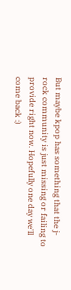But maybe kpop has something that the j-rock community is just missing or failing to provide right now. Hopefully one day we'll come back :)